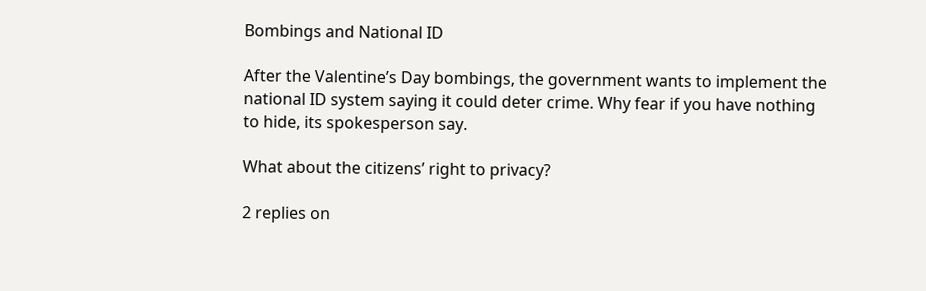Bombings and National ID

After the Valentine’s Day bombings, the government wants to implement the national ID system saying it could deter crime. Why fear if you have nothing to hide, its spokesperson say.

What about the citizens’ right to privacy?

2 replies on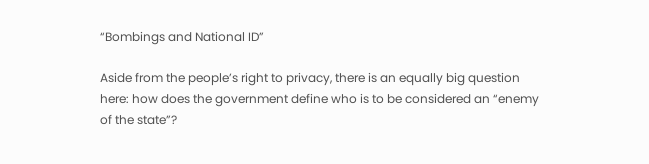“Bombings and National ID”

Aside from the people’s right to privacy, there is an equally big question here: how does the government define who is to be considered an “enemy of the state”?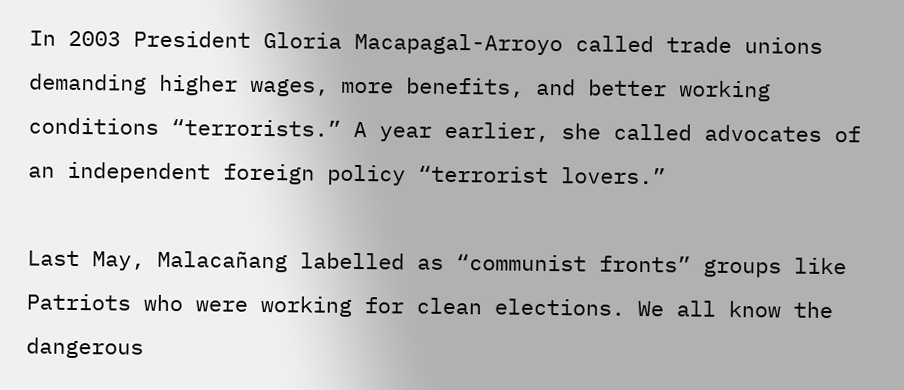In 2003 President Gloria Macapagal-Arroyo called trade unions demanding higher wages, more benefits, and better working conditions “terrorists.” A year earlier, she called advocates of an independent foreign policy “terrorist lovers.”

Last May, Malacañang labelled as “communist fronts” groups like Patriots who were working for clean elections. We all know the dangerous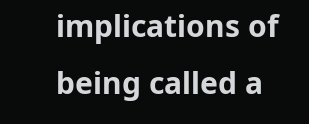implications of being called a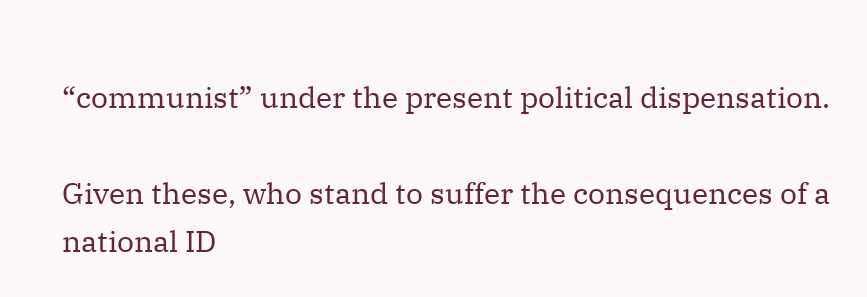“communist” under the present political dispensation.

Given these, who stand to suffer the consequences of a national ID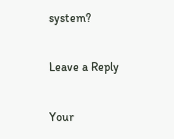system?

Leave a Reply

Your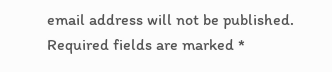email address will not be published. Required fields are marked *